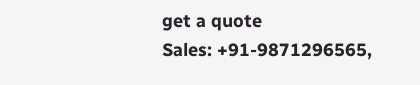get a quote
Sales: +91-9871296565,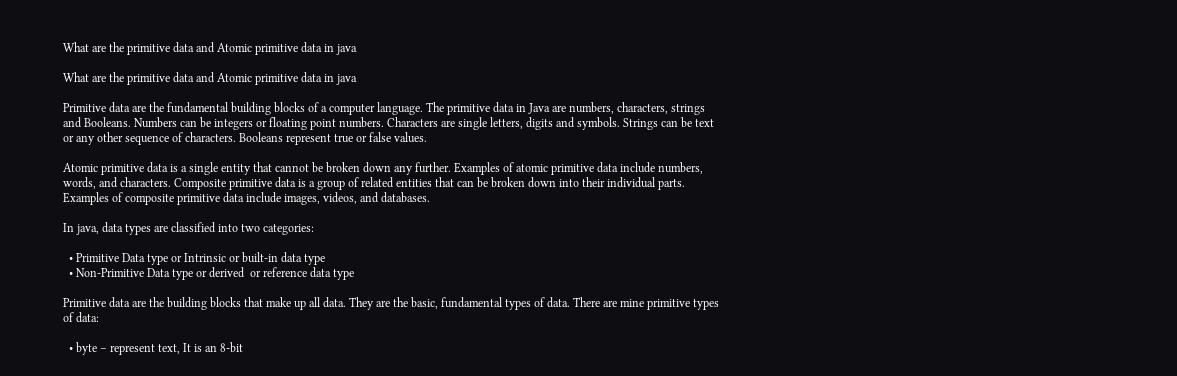What are the primitive data and Atomic primitive data in java

What are the primitive data and Atomic primitive data in java

Primitive data are the fundamental building blocks of a computer language. The primitive data in Java are numbers, characters, strings and Booleans. Numbers can be integers or floating point numbers. Characters are single letters, digits and symbols. Strings can be text or any other sequence of characters. Booleans represent true or false values.

Atomic primitive data is a single entity that cannot be broken down any further. Examples of atomic primitive data include numbers, words, and characters. Composite primitive data is a group of related entities that can be broken down into their individual parts. Examples of composite primitive data include images, videos, and databases.

In java, data types are classified into two categories:

  • Primitive Data type or Intrinsic or built-in data type
  • Non-Primitive Data type or derived  or reference data type

Primitive data are the building blocks that make up all data. They are the basic, fundamental types of data. There are mine primitive types of data:

  • byte – represent text, It is an 8-bit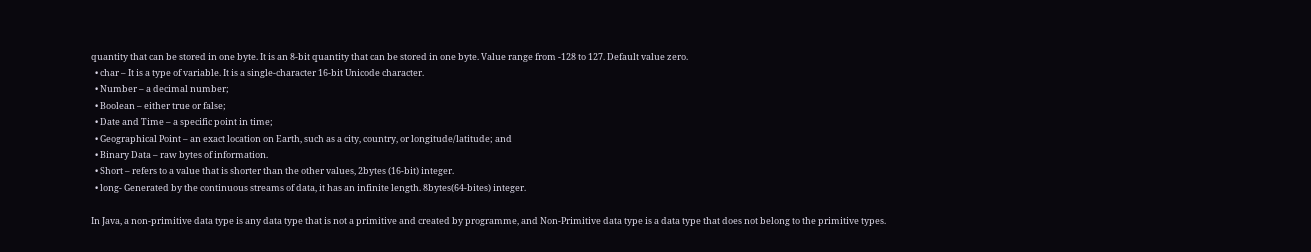quantity that can be stored in one byte. It is an 8-bit quantity that can be stored in one byte. Value range from -128 to 127. Default value zero.
  • char – It is a type of variable. It is a single-character 16-bit Unicode character.
  • Number – a decimal number;
  • Boolean – either true or false;
  • Date and Time – a specific point in time;
  • Geographical Point – an exact location on Earth, such as a city, country, or longitude/latitude; and
  • Binary Data – raw bytes of information.
  • Short – refers to a value that is shorter than the other values, 2bytes (16-bit) integer.
  • long- Generated by the continuous streams of data, it has an infinite length. 8bytes(64-bites) integer.

In Java, a non-primitive data type is any data type that is not a primitive and created by programme, and Non-Primitive data type is a data type that does not belong to the primitive types.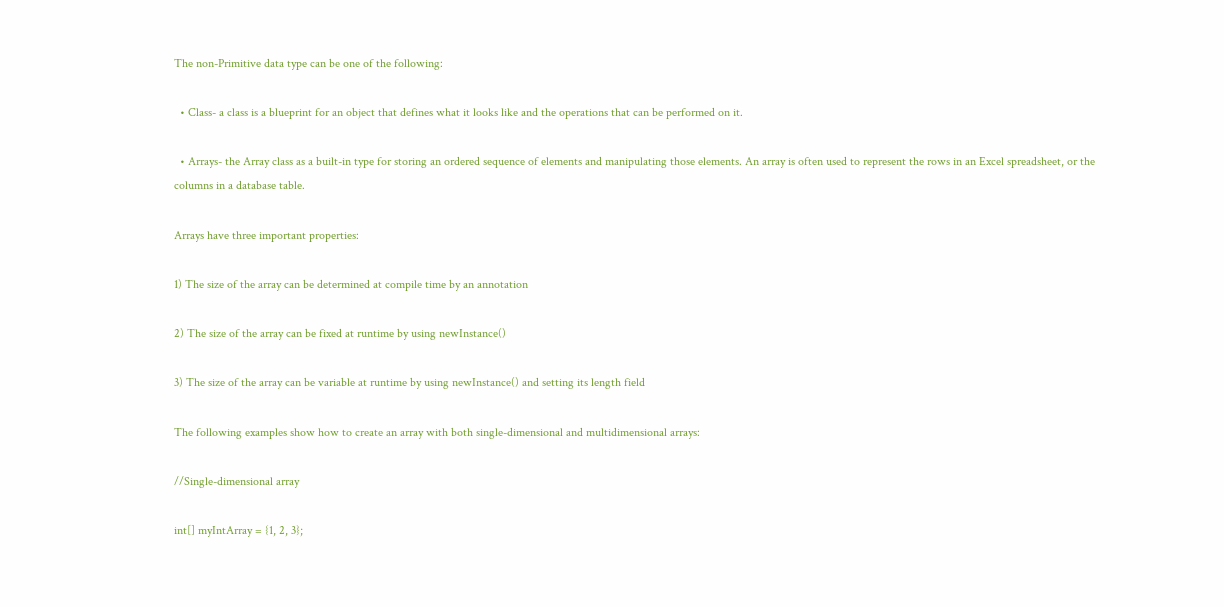The non-Primitive data type can be one of the following:

  • Class- a class is a blueprint for an object that defines what it looks like and the operations that can be performed on it.

  • Arrays- the Array class as a built-in type for storing an ordered sequence of elements and manipulating those elements. An array is often used to represent the rows in an Excel spreadsheet, or the columns in a database table.

Arrays have three important properties:

1) The size of the array can be determined at compile time by an annotation

2) The size of the array can be fixed at runtime by using newInstance()

3) The size of the array can be variable at runtime by using newInstance() and setting its length field

The following examples show how to create an array with both single-dimensional and multidimensional arrays:

//Single-dimensional array

int[] myIntArray = {1, 2, 3};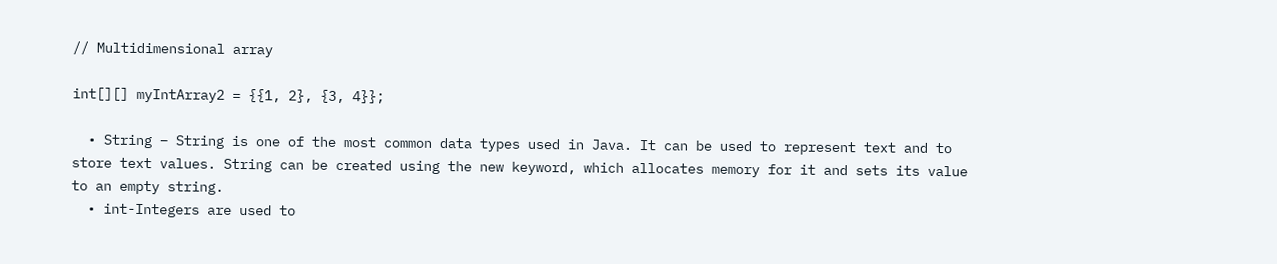// Multidimensional array

int[][] myIntArray2 = {{1, 2}, {3, 4}};

  • String – String is one of the most common data types used in Java. It can be used to represent text and to store text values. String can be created using the new keyword, which allocates memory for it and sets its value to an empty string.
  • int-Integers are used to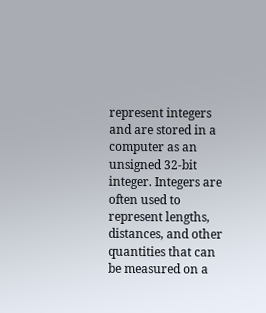represent integers and are stored in a computer as an unsigned 32-bit integer. Integers are often used to represent lengths, distances, and other quantities that can be measured on a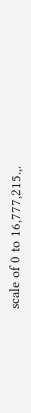scale of 0 to 16,777,215.,.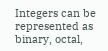Integers can be represented as binary, octal,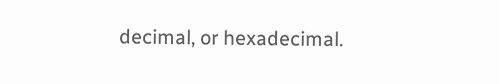decimal, or hexadecimal.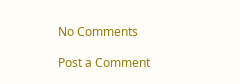No Comments

Post a Comment